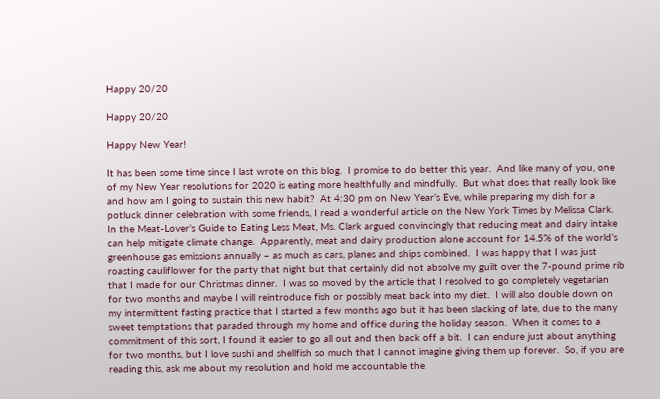Happy 20/20

Happy 20/20

Happy New Year!

It has been some time since I last wrote on this blog.  I promise to do better this year.  And like many of you, one of my New Year resolutions for 2020 is eating more healthfully and mindfully.  But what does that really look like and how am I going to sustain this new habit?  At 4:30 pm on New Year’s Eve, while preparing my dish for a potluck dinner celebration with some friends, I read a wonderful article on the New York Times by Melissa Clark.  In the Meat-Lover’s Guide to Eating Less Meat, Ms. Clark argued convincingly that reducing meat and dairy intake can help mitigate climate change.  Apparently, meat and dairy production alone account for 14.5% of the world’s greenhouse gas emissions annually – as much as cars, planes and ships combined.  I was happy that I was just roasting cauliflower for the party that night but that certainly did not absolve my guilt over the 7-pound prime rib that I made for our Christmas dinner.  I was so moved by the article that I resolved to go completely vegetarian for two months and maybe I will reintroduce fish or possibly meat back into my diet.  I will also double down on my intermittent fasting practice that I started a few months ago but it has been slacking of late, due to the many sweet temptations that paraded through my home and office during the holiday season.  When it comes to a commitment of this sort, I found it easier to go all out and then back off a bit.  I can endure just about anything for two months, but I love sushi and shellfish so much that I cannot imagine giving them up forever.  So, if you are reading this, ask me about my resolution and hold me accountable the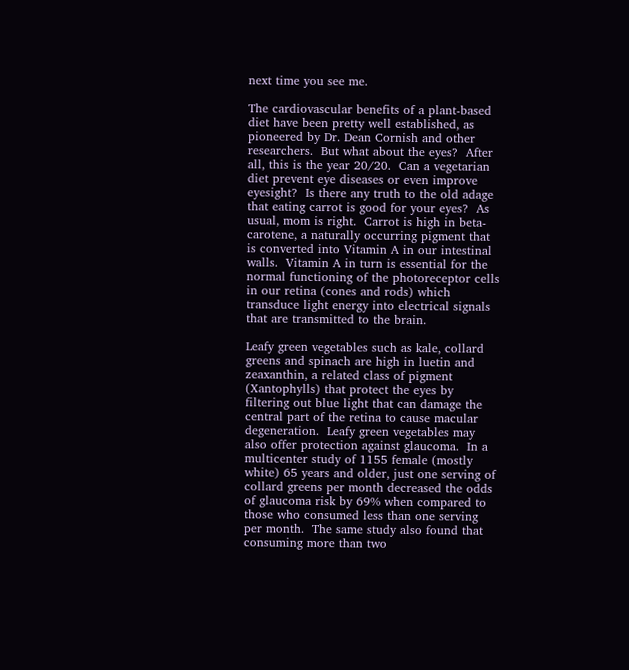next time you see me.

The cardiovascular benefits of a plant-based diet have been pretty well established, as pioneered by Dr. Dean Cornish and other researchers.  But what about the eyes?  After all, this is the year 20/20.  Can a vegetarian diet prevent eye diseases or even improve eyesight?  Is there any truth to the old adage that eating carrot is good for your eyes?  As usual, mom is right.  Carrot is high in beta-carotene, a naturally occurring pigment that is converted into Vitamin A in our intestinal walls.  Vitamin A in turn is essential for the normal functioning of the photoreceptor cells in our retina (cones and rods) which transduce light energy into electrical signals that are transmitted to the brain.

Leafy green vegetables such as kale, collard greens and spinach are high in luetin and zeaxanthin, a related class of pigment (Xantophylls) that protect the eyes by filtering out blue light that can damage the central part of the retina to cause macular degeneration.  Leafy green vegetables may also offer protection against glaucoma.  In a multicenter study of 1155 female (mostly white) 65 years and older, just one serving of collard greens per month decreased the odds of glaucoma risk by 69% when compared to those who consumed less than one serving per month.  The same study also found that consuming more than two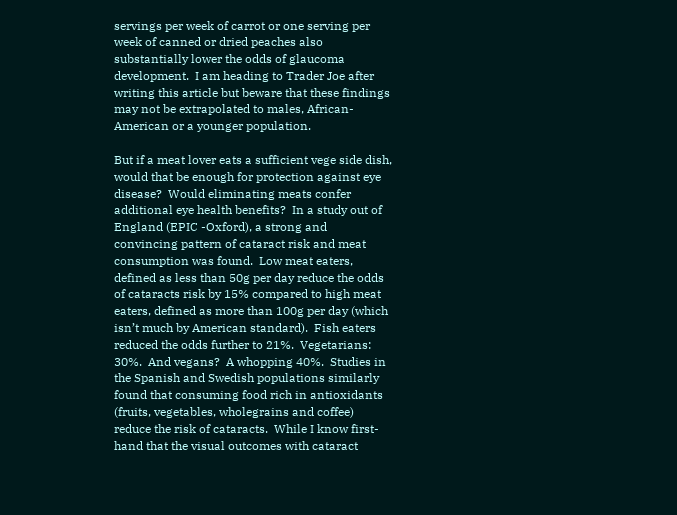servings per week of carrot or one serving per week of canned or dried peaches also substantially lower the odds of glaucoma development.  I am heading to Trader Joe after writing this article but beware that these findings may not be extrapolated to males, African-American or a younger population.

But if a meat lover eats a sufficient vege side dish, would that be enough for protection against eye disease?  Would eliminating meats confer additional eye health benefits?  In a study out of England (EPIC -Oxford), a strong and convincing pattern of cataract risk and meat consumption was found.  Low meat eaters, defined as less than 50g per day reduce the odds of cataracts risk by 15% compared to high meat eaters, defined as more than 100g per day (which isn’t much by American standard).  Fish eaters reduced the odds further to 21%.  Vegetarians: 30%.  And vegans?  A whopping 40%.  Studies in the Spanish and Swedish populations similarly found that consuming food rich in antioxidants (fruits, vegetables, wholegrains and coffee) reduce the risk of cataracts.  While I know first-hand that the visual outcomes with cataract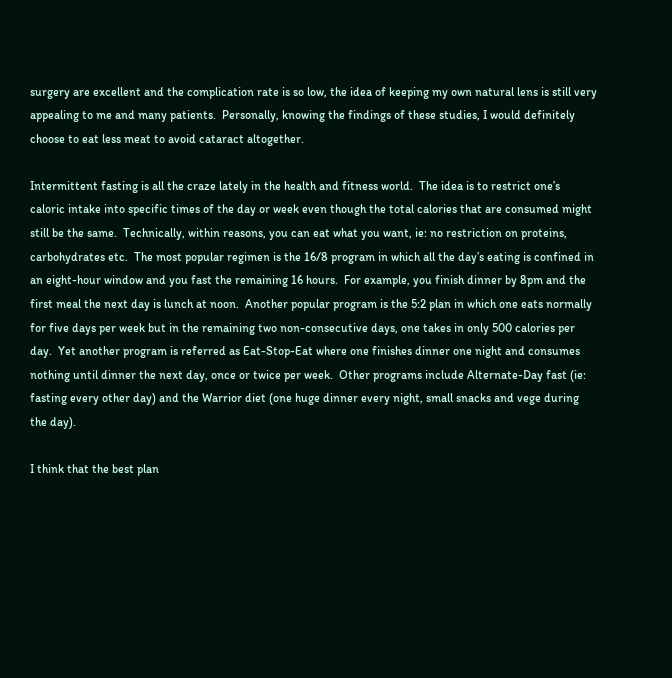surgery are excellent and the complication rate is so low, the idea of keeping my own natural lens is still very appealing to me and many patients.  Personally, knowing the findings of these studies, I would definitely choose to eat less meat to avoid cataract altogether.

Intermittent fasting is all the craze lately in the health and fitness world.  The idea is to restrict one’s caloric intake into specific times of the day or week even though the total calories that are consumed might still be the same.  Technically, within reasons, you can eat what you want, ie: no restriction on proteins, carbohydrates etc.  The most popular regimen is the 16/8 program in which all the day’s eating is confined in an eight-hour window and you fast the remaining 16 hours.  For example, you finish dinner by 8pm and the first meal the next day is lunch at noon.  Another popular program is the 5:2 plan in which one eats normally for five days per week but in the remaining two non-consecutive days, one takes in only 500 calories per day.  Yet another program is referred as Eat-Stop-Eat where one finishes dinner one night and consumes nothing until dinner the next day, once or twice per week.  Other programs include Alternate-Day fast (ie: fasting every other day) and the Warrior diet (one huge dinner every night, small snacks and vege during the day).

I think that the best plan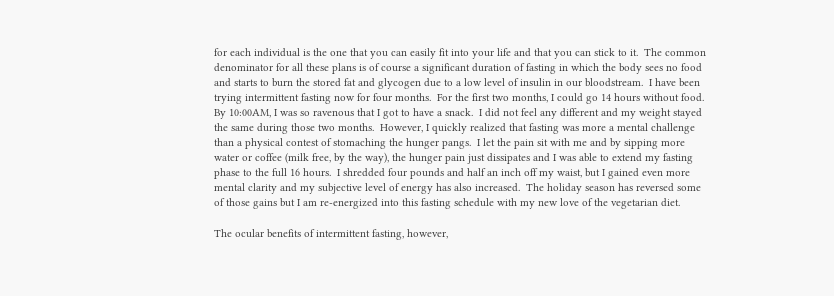for each individual is the one that you can easily fit into your life and that you can stick to it.  The common denominator for all these plans is of course a significant duration of fasting in which the body sees no food and starts to burn the stored fat and glycogen due to a low level of insulin in our bloodstream.  I have been trying intermittent fasting now for four months.  For the first two months, I could go 14 hours without food.  By 10:00AM, I was so ravenous that I got to have a snack.  I did not feel any different and my weight stayed the same during those two months.  However, I quickly realized that fasting was more a mental challenge than a physical contest of stomaching the hunger pangs.  I let the pain sit with me and by sipping more water or coffee (milk free, by the way), the hunger pain just dissipates and I was able to extend my fasting phase to the full 16 hours.  I shredded four pounds and half an inch off my waist, but I gained even more mental clarity and my subjective level of energy has also increased.  The holiday season has reversed some of those gains but I am re-energized into this fasting schedule with my new love of the vegetarian diet.

The ocular benefits of intermittent fasting, however,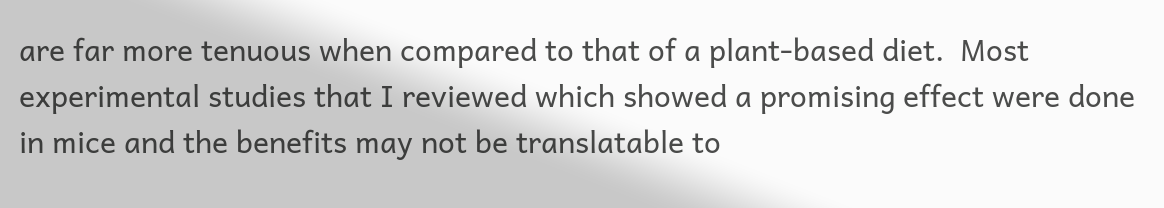are far more tenuous when compared to that of a plant-based diet.  Most experimental studies that I reviewed which showed a promising effect were done in mice and the benefits may not be translatable to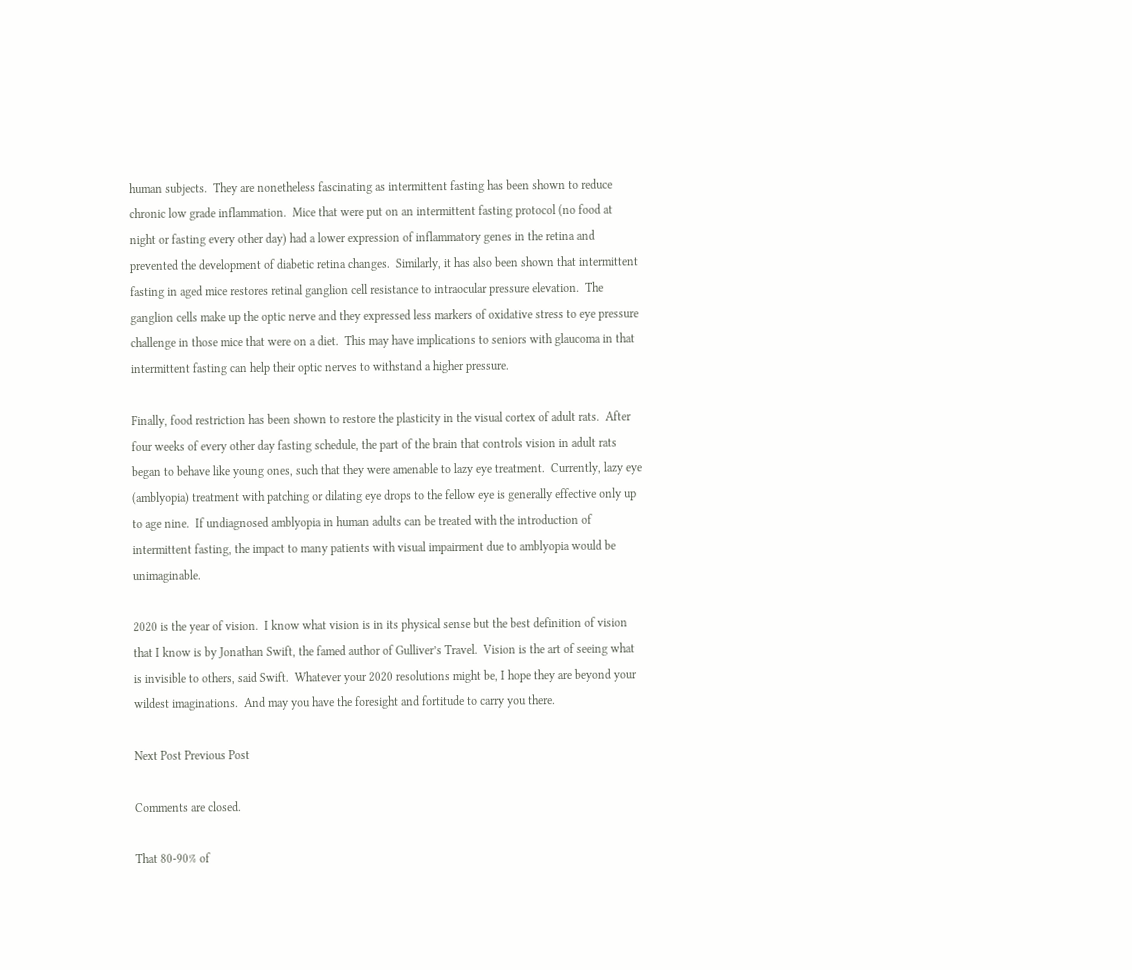human subjects.  They are nonetheless fascinating as intermittent fasting has been shown to reduce chronic low grade inflammation.  Mice that were put on an intermittent fasting protocol (no food at night or fasting every other day) had a lower expression of inflammatory genes in the retina and prevented the development of diabetic retina changes.  Similarly, it has also been shown that intermittent fasting in aged mice restores retinal ganglion cell resistance to intraocular pressure elevation.  The ganglion cells make up the optic nerve and they expressed less markers of oxidative stress to eye pressure challenge in those mice that were on a diet.  This may have implications to seniors with glaucoma in that intermittent fasting can help their optic nerves to withstand a higher pressure.

Finally, food restriction has been shown to restore the plasticity in the visual cortex of adult rats.  After four weeks of every other day fasting schedule, the part of the brain that controls vision in adult rats began to behave like young ones, such that they were amenable to lazy eye treatment.  Currently, lazy eye (amblyopia) treatment with patching or dilating eye drops to the fellow eye is generally effective only up to age nine.  If undiagnosed amblyopia in human adults can be treated with the introduction of intermittent fasting, the impact to many patients with visual impairment due to amblyopia would be unimaginable.

2020 is the year of vision.  I know what vision is in its physical sense but the best definition of vision that I know is by Jonathan Swift, the famed author of Gulliver’s Travel.  Vision is the art of seeing what is invisible to others, said Swift.  Whatever your 2020 resolutions might be, I hope they are beyond your wildest imaginations.  And may you have the foresight and fortitude to carry you there.

Next Post Previous Post

Comments are closed.

That 80-90% of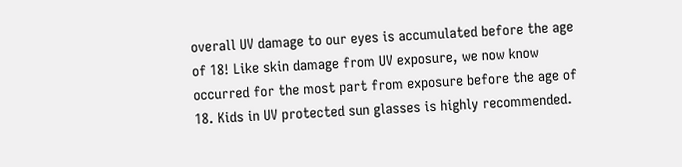overall UV damage to our eyes is accumulated before the age of 18! Like skin damage from UV exposure, we now know occurred for the most part from exposure before the age of 18. Kids in UV protected sun glasses is highly recommended.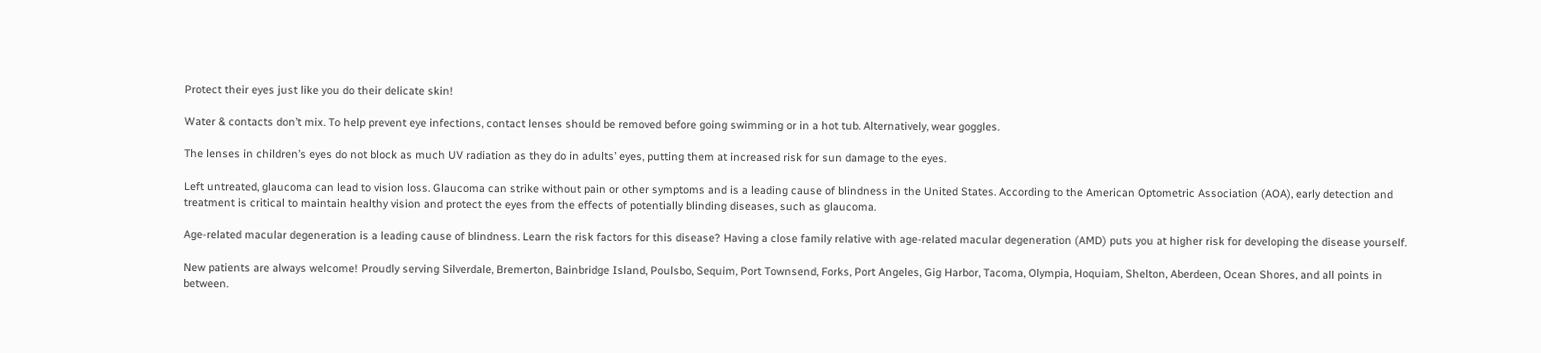Protect their eyes just like you do their delicate skin!

Water & contacts don’t mix. To help prevent eye infections, contact lenses should be removed before going swimming or in a hot tub. Alternatively, wear goggles.

The lenses in children’s eyes do not block as much UV radiation as they do in adults’ eyes, putting them at increased risk for sun damage to the eyes.

Left untreated, glaucoma can lead to vision loss. Glaucoma can strike without pain or other symptoms and is a leading cause of blindness in the United States. According to the American Optometric Association (AOA), early detection and treatment is critical to maintain healthy vision and protect the eyes from the effects of potentially blinding diseases, such as glaucoma.

Age-related macular degeneration is a leading cause of blindness. Learn the risk factors for this disease? Having a close family relative with age-related macular degeneration (AMD) puts you at higher risk for developing the disease yourself.

New patients are always welcome! Proudly serving Silverdale, Bremerton, Bainbridge Island, Poulsbo, Sequim, Port Townsend, Forks, Port Angeles, Gig Harbor, Tacoma, Olympia, Hoquiam, Shelton, Aberdeen, Ocean Shores, and all points in between.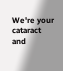We're your cataract and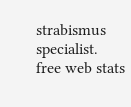strabismus specialist.
free web stats